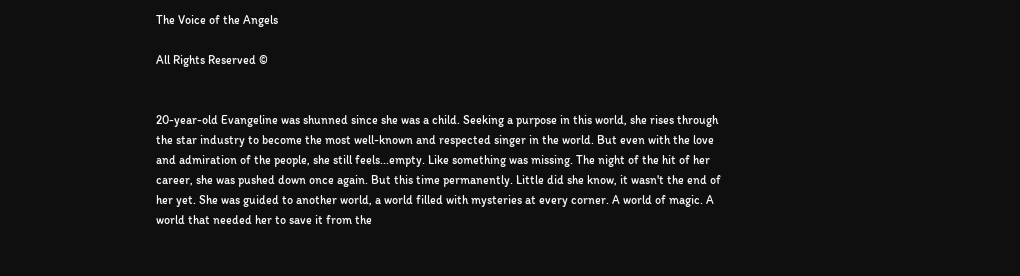The Voice of the Angels

All Rights Reserved ©


20-year-old Evangeline was shunned since she was a child. Seeking a purpose in this world, she rises through the star industry to become the most well-known and respected singer in the world. But even with the love and admiration of the people, she still feels...empty. Like something was missing. The night of the hit of her career, she was pushed down once again. But this time permanently. Little did she know, it wasn't the end of her yet. She was guided to another world, a world filled with mysteries at every corner. A world of magic. A world that needed her to save it from the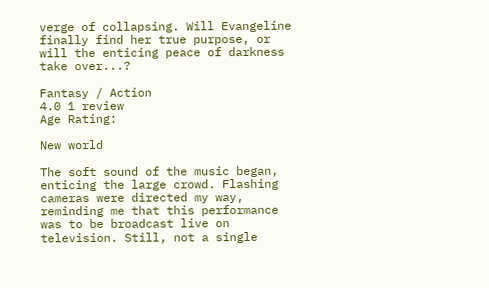verge of collapsing. Will Evangeline finally find her true purpose, or will the enticing peace of darkness take over...?

Fantasy / Action
4.0 1 review
Age Rating:

New world

The soft sound of the music began, enticing the large crowd. Flashing cameras were directed my way, reminding me that this performance was to be broadcast live on television. Still, not a single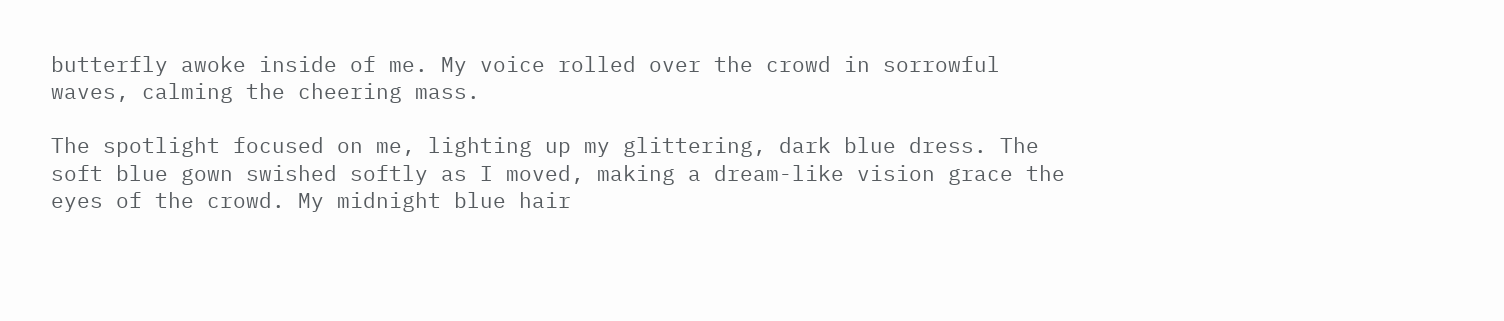butterfly awoke inside of me. My voice rolled over the crowd in sorrowful waves, calming the cheering mass.

The spotlight focused on me, lighting up my glittering, dark blue dress. The soft blue gown swished softly as I moved, making a dream-like vision grace the eyes of the crowd. My midnight blue hair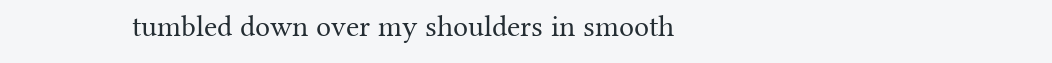tumbled down over my shoulders in smooth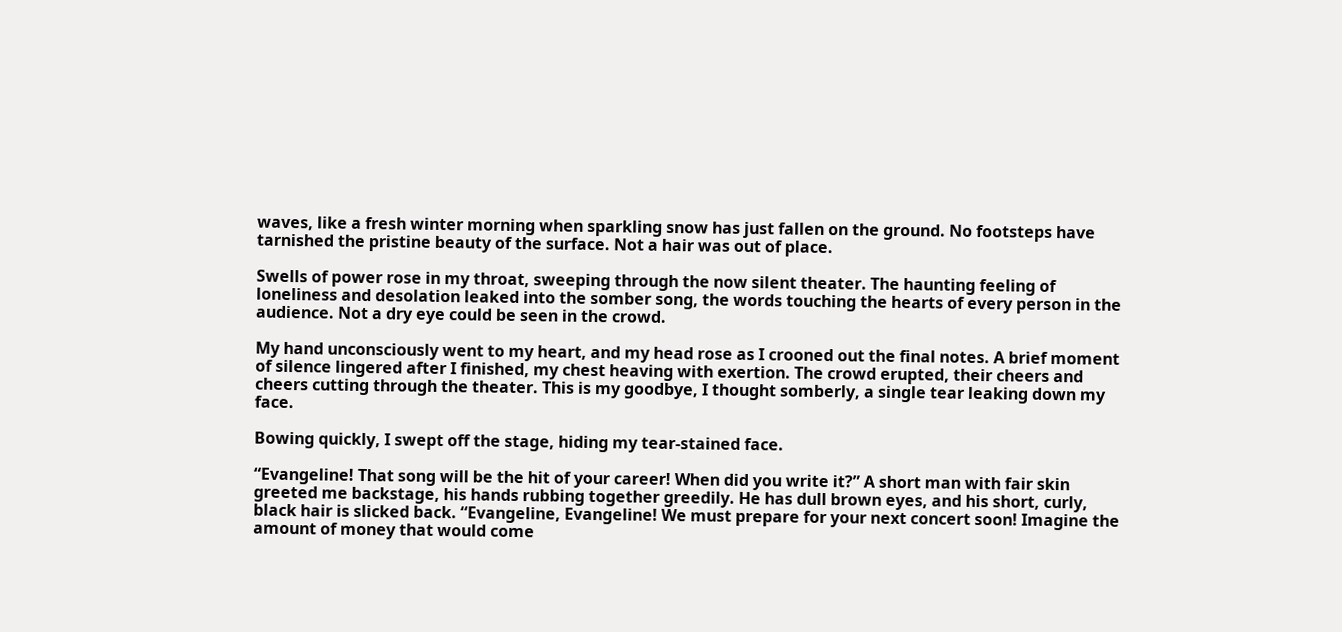waves, like a fresh winter morning when sparkling snow has just fallen on the ground. No footsteps have tarnished the pristine beauty of the surface. Not a hair was out of place.

Swells of power rose in my throat, sweeping through the now silent theater. The haunting feeling of loneliness and desolation leaked into the somber song, the words touching the hearts of every person in the audience. Not a dry eye could be seen in the crowd.

My hand unconsciously went to my heart, and my head rose as I crooned out the final notes. A brief moment of silence lingered after I finished, my chest heaving with exertion. The crowd erupted, their cheers and cheers cutting through the theater. This is my goodbye, I thought somberly, a single tear leaking down my face.

Bowing quickly, I swept off the stage, hiding my tear-stained face.

“Evangeline! That song will be the hit of your career! When did you write it?” A short man with fair skin greeted me backstage, his hands rubbing together greedily. He has dull brown eyes, and his short, curly, black hair is slicked back. “Evangeline, Evangeline! We must prepare for your next concert soon! Imagine the amount of money that would come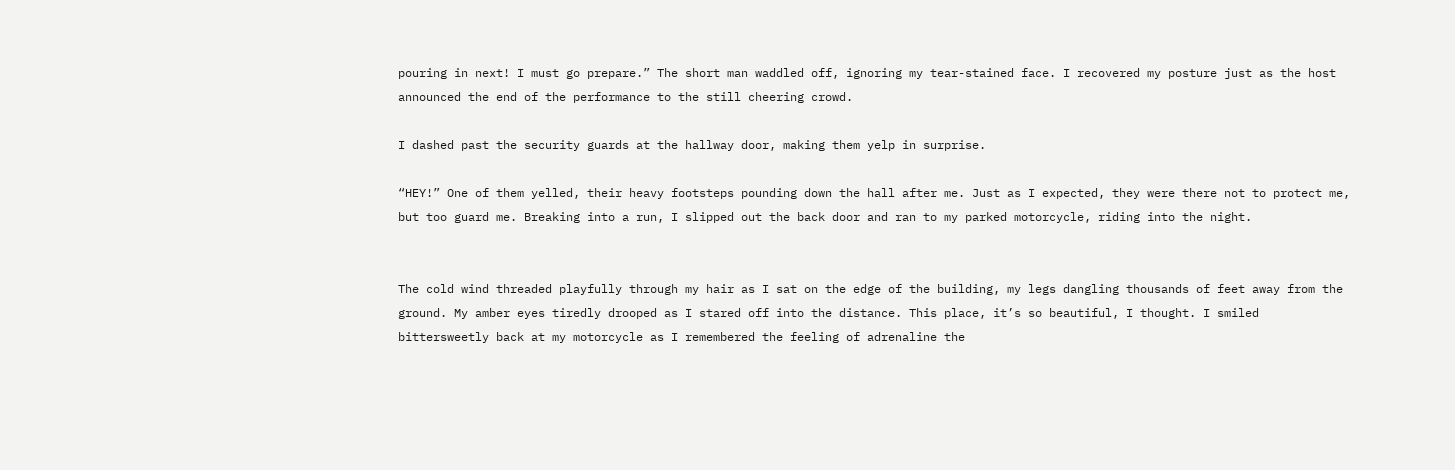pouring in next! I must go prepare.” The short man waddled off, ignoring my tear-stained face. I recovered my posture just as the host announced the end of the performance to the still cheering crowd.

I dashed past the security guards at the hallway door, making them yelp in surprise.

“HEY!” One of them yelled, their heavy footsteps pounding down the hall after me. Just as I expected, they were there not to protect me, but too guard me. Breaking into a run, I slipped out the back door and ran to my parked motorcycle, riding into the night.


The cold wind threaded playfully through my hair as I sat on the edge of the building, my legs dangling thousands of feet away from the ground. My amber eyes tiredly drooped as I stared off into the distance. This place, it’s so beautiful, I thought. I smiled bittersweetly back at my motorcycle as I remembered the feeling of adrenaline the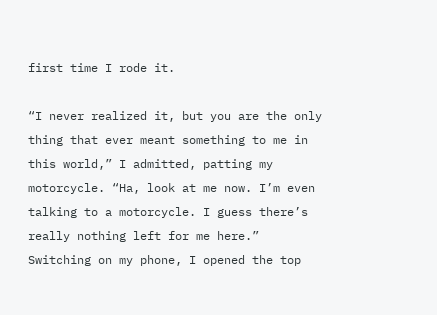first time I rode it.

“I never realized it, but you are the only thing that ever meant something to me in this world,” I admitted, patting my motorcycle. “Ha, look at me now. I’m even talking to a motorcycle. I guess there’s really nothing left for me here.” Switching on my phone, I opened the top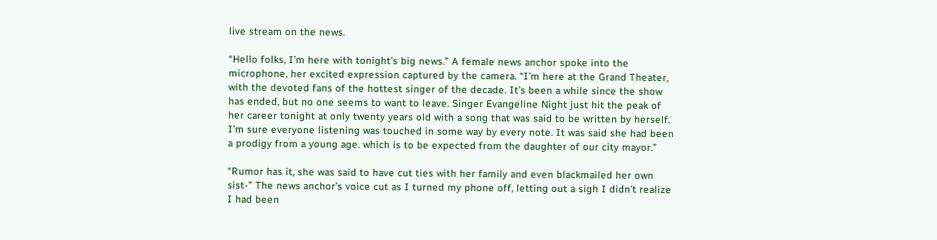live stream on the news.

“Hello folks, I’m here with tonight’s big news.” A female news anchor spoke into the microphone, her excited expression captured by the camera. “I’m here at the Grand Theater, with the devoted fans of the hottest singer of the decade. It’s been a while since the show has ended, but no one seems to want to leave. Singer Evangeline Night just hit the peak of her career tonight at only twenty years old with a song that was said to be written by herself. I’m sure everyone listening was touched in some way by every note. It was said she had been a prodigy from a young age. which is to be expected from the daughter of our city mayor.”

“Rumor has it, she was said to have cut ties with her family and even blackmailed her own sist-” The news anchor’s voice cut as I turned my phone off, letting out a sigh I didn’t realize I had been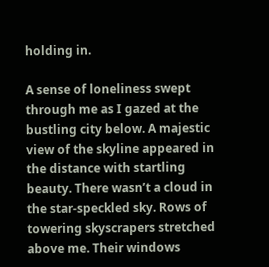holding in.

A sense of loneliness swept through me as I gazed at the bustling city below. A majestic view of the skyline appeared in the distance with startling beauty. There wasn’t a cloud in the star-speckled sky. Rows of towering skyscrapers stretched above me. Their windows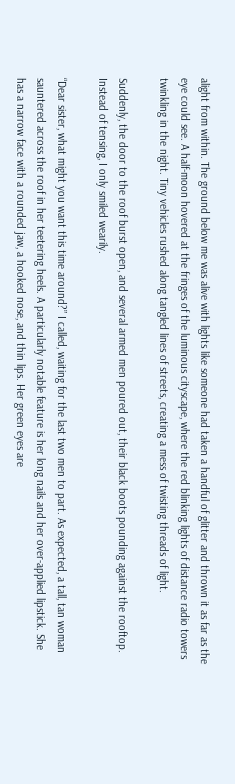alight from within. The ground below me was alive with lights like someone had taken a handful of glitter and thrown it as far as the eye could see. A half-moon hovered at the fringes of the luminous cityscape, where the red blinking lights of distance radio towers twinkling in the night. Tiny vehicles rushed along tangled lines of streets, creating a mess of twisting threads of light.

Suddenly, the door to the roof burst open, and several armed men poured out, their black boots pounding against the rooftop. Instead of tensing, I only smiled wearily.

“Dear sister, what might you want this time around?” I called, waiting for the last two men to part. As expected, a tall, tan woman sauntered across the roof in her teetering heels. A particularly notable feature is her long nails and her over-applied lipstick. She has a narrow face with a rounded jaw, a hooked nose, and thin lips. Her green eyes are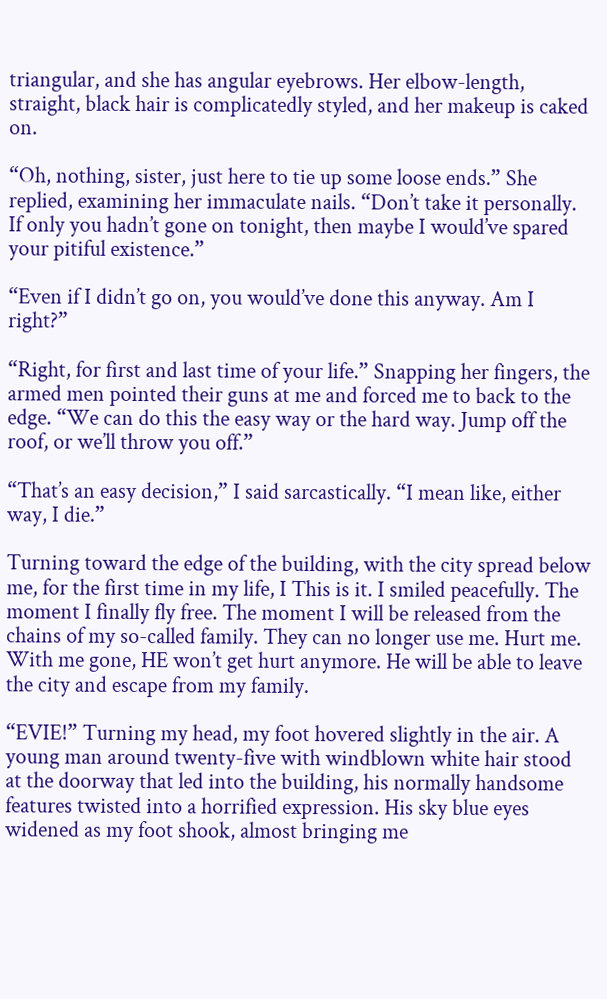triangular, and she has angular eyebrows. Her elbow-length, straight, black hair is complicatedly styled, and her makeup is caked on.

“Oh, nothing, sister, just here to tie up some loose ends.” She replied, examining her immaculate nails. “Don’t take it personally. If only you hadn’t gone on tonight, then maybe I would’ve spared your pitiful existence.”

“Even if I didn’t go on, you would’ve done this anyway. Am I right?”

“Right, for first and last time of your life.” Snapping her fingers, the armed men pointed their guns at me and forced me to back to the edge. “We can do this the easy way or the hard way. Jump off the roof, or we’ll throw you off.”

“That’s an easy decision,” I said sarcastically. “I mean like, either way, I die.”

Turning toward the edge of the building, with the city spread below me, for the first time in my life, I This is it. I smiled peacefully. The moment I finally fly free. The moment I will be released from the chains of my so-called family. They can no longer use me. Hurt me. With me gone, HE won’t get hurt anymore. He will be able to leave the city and escape from my family.

“EVIE!” Turning my head, my foot hovered slightly in the air. A young man around twenty-five with windblown white hair stood at the doorway that led into the building, his normally handsome features twisted into a horrified expression. His sky blue eyes widened as my foot shook, almost bringing me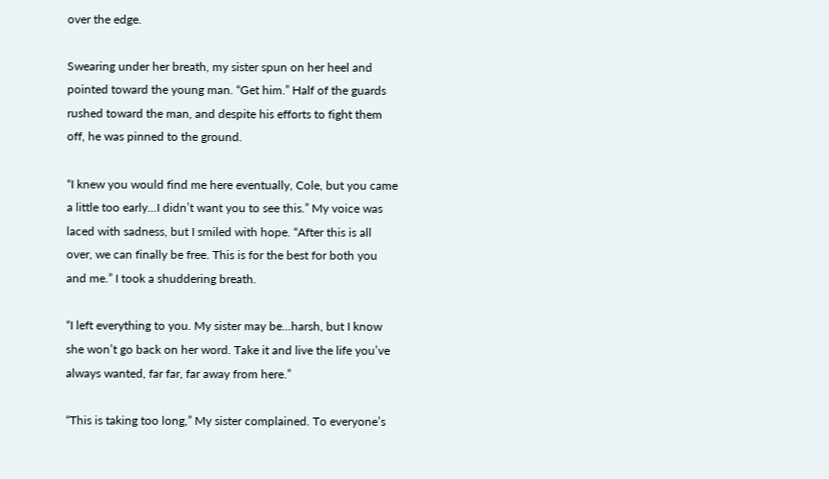over the edge.

Swearing under her breath, my sister spun on her heel and pointed toward the young man. “Get him.” Half of the guards rushed toward the man, and despite his efforts to fight them off, he was pinned to the ground.

“I knew you would find me here eventually, Cole, but you came a little too early...I didn’t want you to see this.” My voice was laced with sadness, but I smiled with hope. “After this is all over, we can finally be free. This is for the best for both you and me.” I took a shuddering breath.

“I left everything to you. My sister may be...harsh, but I know she won’t go back on her word. Take it and live the life you’ve always wanted, far far, far away from here.”

“This is taking too long,” My sister complained. To everyone’s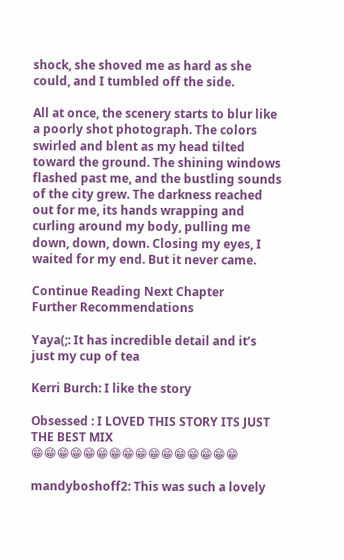shock, she shoved me as hard as she could, and I tumbled off the side.

All at once, the scenery starts to blur like a poorly shot photograph. The colors swirled and blent as my head tilted toward the ground. The shining windows flashed past me, and the bustling sounds of the city grew. The darkness reached out for me, its hands wrapping and curling around my body, pulling me down, down, down. Closing my eyes, I waited for my end. But it never came.

Continue Reading Next Chapter
Further Recommendations

Yaya(;: It has incredible detail and it’s just my cup of tea

Kerri Burch: I like the story

Obsessed : I LOVED THIS STORY ITS JUST THE BEST MIX 😁😁😁😁😁😁😁😁😁😁😁😁😁😁😁😁

mandyboshoff2: This was such a lovely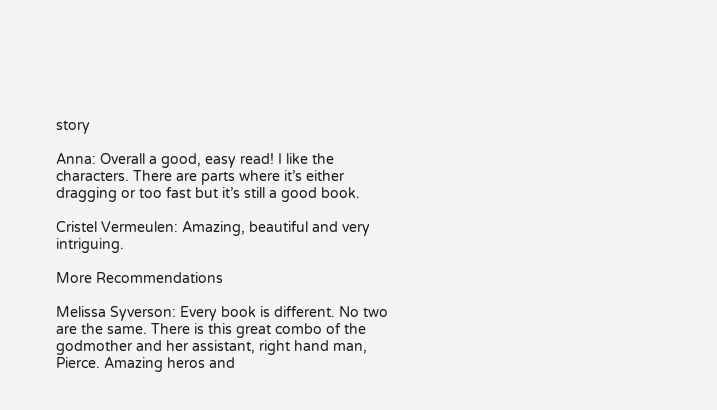story

Anna: Overall a good, easy read! I like the characters. There are parts where it’s either dragging or too fast but it’s still a good book.

Cristel Vermeulen: Amazing, beautiful and very intriguing.

More Recommendations

Melissa Syverson: Every book is different. No two are the same. There is this great combo of the godmother and her assistant, right hand man, Pierce. Amazing heros and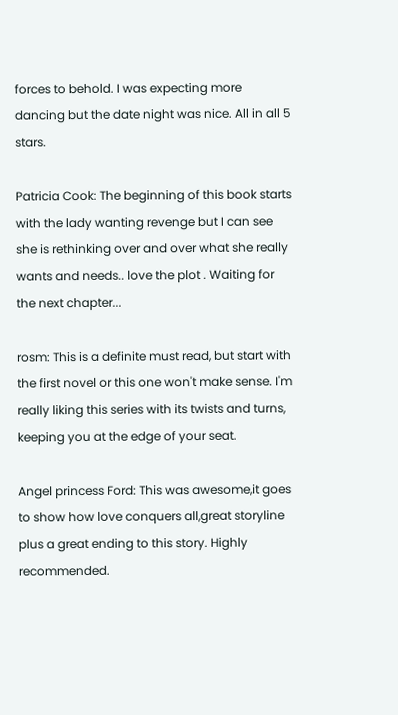forces to behold. I was expecting more dancing but the date night was nice. All in all 5 stars.

Patricia Cook: The beginning of this book starts with the lady wanting revenge but I can see she is rethinking over and over what she really wants and needs.. love the plot . Waiting for the next chapter...

rosm: This is a definite must read, but start with the first novel or this one won't make sense. I'm really liking this series with its twists and turns, keeping you at the edge of your seat.

Angel princess Ford: This was awesome,it goes to show how love conquers all,great storyline plus a great ending to this story. Highly recommended.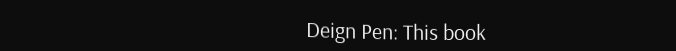Deign Pen: This book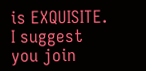is EXQUISITE. I suggest you join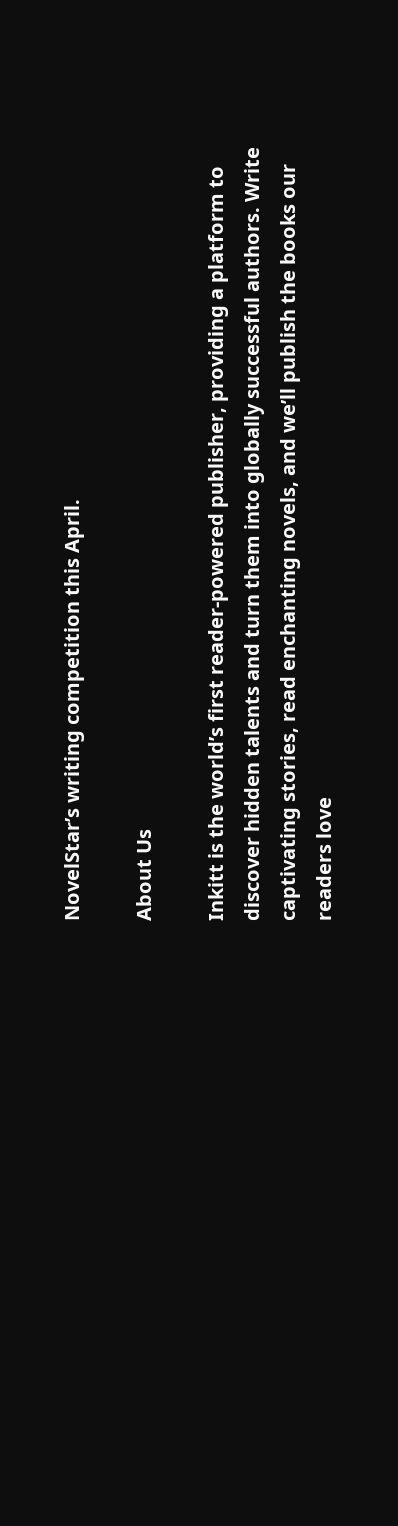NovelStar’s writing competition this April.

About Us

Inkitt is the world’s first reader-powered publisher, providing a platform to discover hidden talents and turn them into globally successful authors. Write captivating stories, read enchanting novels, and we’ll publish the books our readers love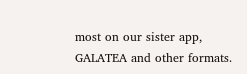most on our sister app, GALATEA and other formats.